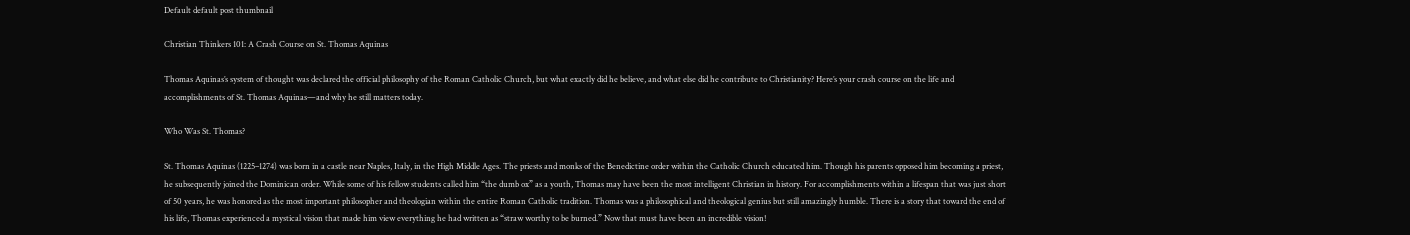Default default post thumbnail

Christian Thinkers 101: A Crash Course on St. Thomas Aquinas

Thomas Aquinas’s system of thought was declared the official philosophy of the Roman Catholic Church, but what exactly did he believe, and what else did he contribute to Christianity? Here’s your crash course on the life and accomplishments of St. Thomas Aquinas—and why he still matters today.

Who Was St. Thomas?

St. Thomas Aquinas (1225–1274) was born in a castle near Naples, Italy, in the High Middle Ages. The priests and monks of the Benedictine order within the Catholic Church educated him. Though his parents opposed him becoming a priest, he subsequently joined the Dominican order. While some of his fellow students called him “the dumb ox” as a youth, Thomas may have been the most intelligent Christian in history. For accomplishments within a lifespan that was just short of 50 years, he was honored as the most important philosopher and theologian within the entire Roman Catholic tradition. Thomas was a philosophical and theological genius but still amazingly humble. There is a story that toward the end of his life, Thomas experienced a mystical vision that made him view everything he had written as “straw worthy to be burned.” Now that must have been an incredible vision!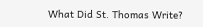What Did St. Thomas Write?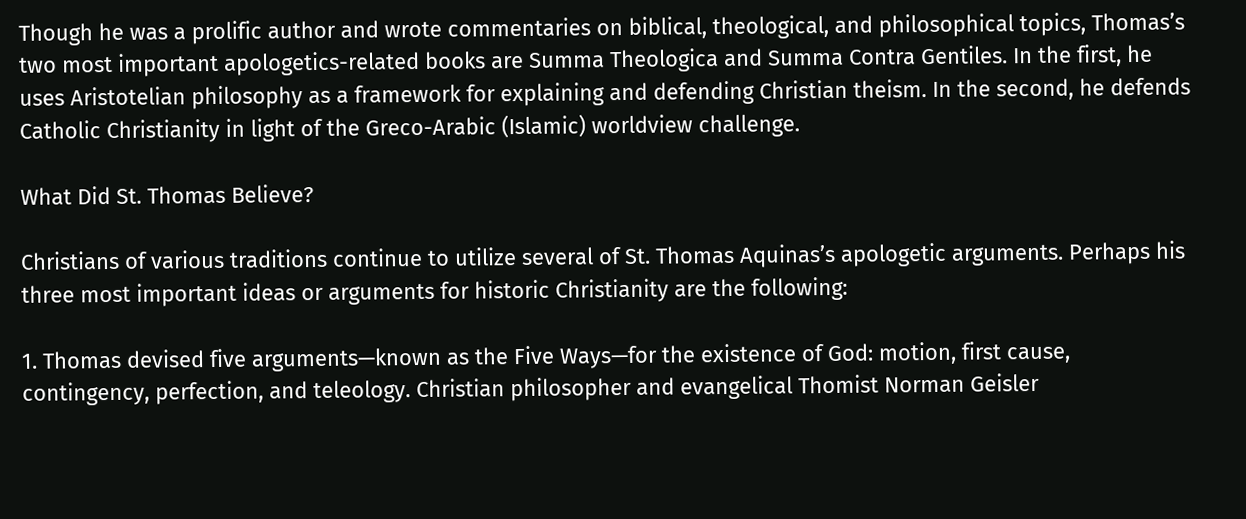Though he was a prolific author and wrote commentaries on biblical, theological, and philosophical topics, Thomas’s two most important apologetics-related books are Summa Theologica and Summa Contra Gentiles. In the first, he uses Aristotelian philosophy as a framework for explaining and defending Christian theism. In the second, he defends Catholic Christianity in light of the Greco-Arabic (Islamic) worldview challenge.

What Did St. Thomas Believe?

Christians of various traditions continue to utilize several of St. Thomas Aquinas’s apologetic arguments. Perhaps his three most important ideas or arguments for historic Christianity are the following:

1. Thomas devised five arguments—known as the Five Ways—for the existence of God: motion, first cause, contingency, perfection, and teleology. Christian philosopher and evangelical Thomist Norman Geisler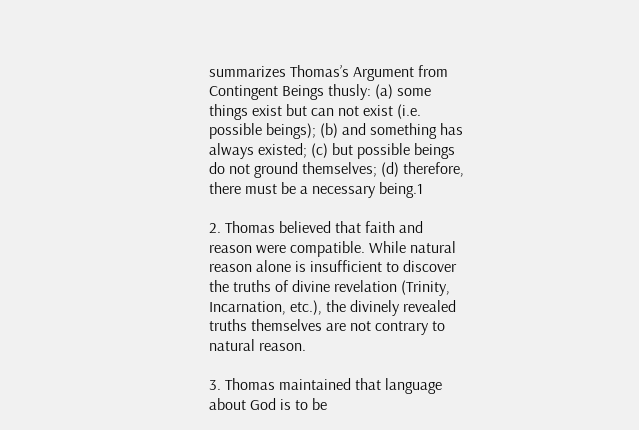summarizes Thomas’s Argument from Contingent Beings thusly: (a) some things exist but can not exist (i.e. possible beings); (b) and something has always existed; (c) but possible beings do not ground themselves; (d) therefore, there must be a necessary being.1

2. Thomas believed that faith and reason were compatible. While natural reason alone is insufficient to discover the truths of divine revelation (Trinity, Incarnation, etc.), the divinely revealed truths themselves are not contrary to natural reason.

3. Thomas maintained that language about God is to be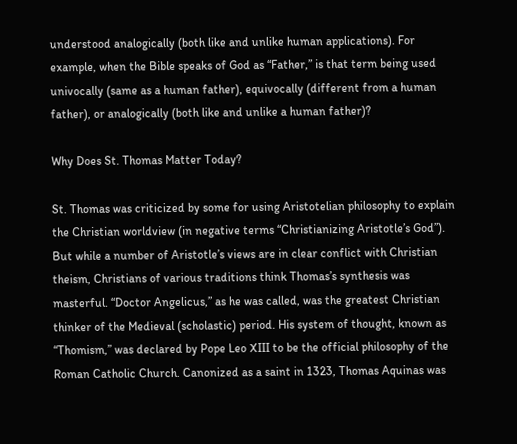understood analogically (both like and unlike human applications). For example, when the Bible speaks of God as “Father,” is that term being used univocally (same as a human father), equivocally (different from a human father), or analogically (both like and unlike a human father)?

Why Does St. Thomas Matter Today?

St. Thomas was criticized by some for using Aristotelian philosophy to explain the Christian worldview (in negative terms “Christianizing Aristotle’s God”). But while a number of Aristotle’s views are in clear conflict with Christian theism, Christians of various traditions think Thomas’s synthesis was masterful. “Doctor Angelicus,” as he was called, was the greatest Christian thinker of the Medieval (scholastic) period. His system of thought, known as “Thomism,” was declared by Pope Leo XIII to be the official philosophy of the Roman Catholic Church. Canonized as a saint in 1323, Thomas Aquinas was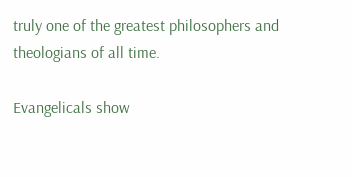truly one of the greatest philosophers and theologians of all time.

Evangelicals show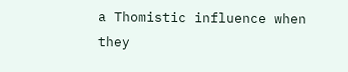a Thomistic influence when they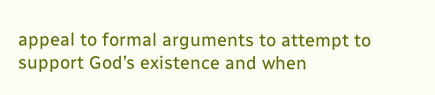appeal to formal arguments to attempt to support God’s existence and when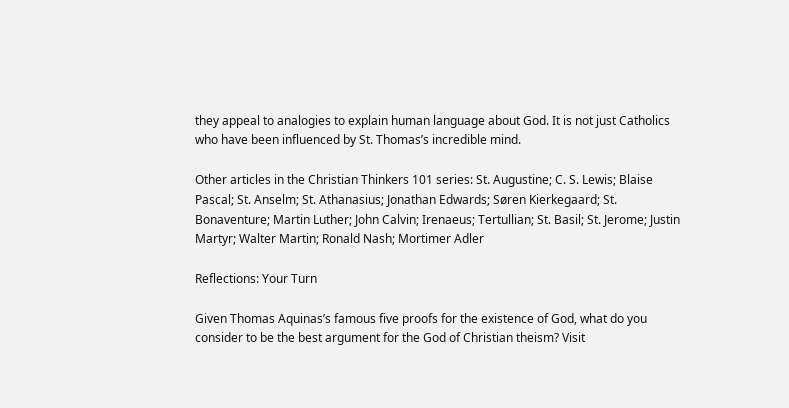they appeal to analogies to explain human language about God. It is not just Catholics who have been influenced by St. Thomas’s incredible mind.

Other articles in the Christian Thinkers 101 series: St. Augustine; C. S. Lewis; Blaise Pascal; St. Anselm; St. Athanasius; Jonathan Edwards; Søren Kierkegaard; St. Bonaventure; Martin Luther; John Calvin; Irenaeus; Tertullian; St. Basil; St. Jerome; Justin Martyr; Walter Martin; Ronald Nash; Mortimer Adler

Reflections: Your Turn

Given Thomas Aquinas’s famous five proofs for the existence of God, what do you consider to be the best argument for the God of Christian theism? Visit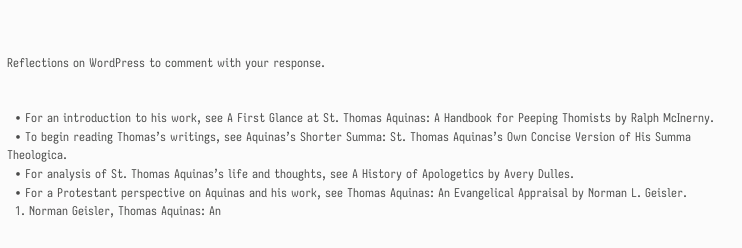Reflections on WordPress to comment with your response.


  • For an introduction to his work, see A First Glance at St. Thomas Aquinas: A Handbook for Peeping Thomists by Ralph McInerny.
  • To begin reading Thomas’s writings, see Aquinas’s Shorter Summa: St. Thomas Aquinas’s Own Concise Version of His Summa Theologica.
  • For analysis of St. Thomas Aquinas’s life and thoughts, see A History of Apologetics by Avery Dulles.
  • For a Protestant perspective on Aquinas and his work, see Thomas Aquinas: An Evangelical Appraisal by Norman L. Geisler.
  1. Norman Geisler, Thomas Aquinas: An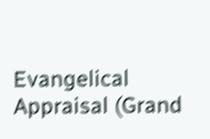Evangelical Appraisal (Grand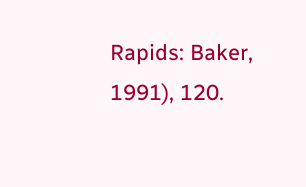Rapids: Baker, 1991), 120.